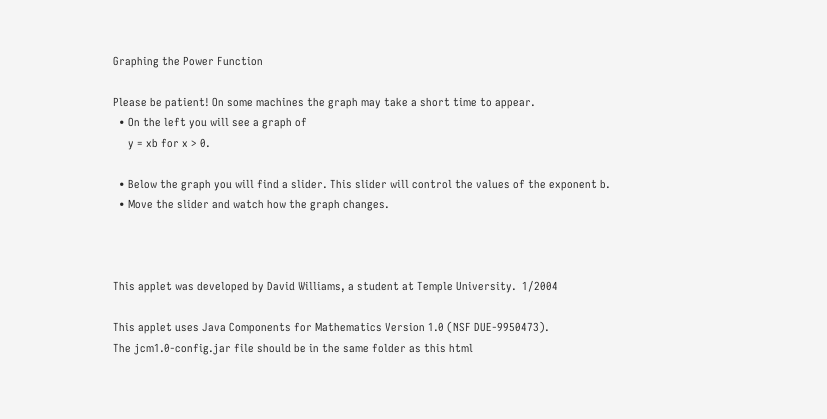Graphing the Power Function

Please be patient! On some machines the graph may take a short time to appear.
  • On the left you will see a graph of
     y = xb for x > 0.

  • Below the graph you will find a slider. This slider will control the values of the exponent b.
  • Move the slider and watch how the graph changes.



This applet was developed by David Williams, a student at Temple University.  1/2004

This applet uses Java Components for Mathematics Version 1.0 (NSF DUE-9950473).
The jcm1.0-config.jar file should be in the same folder as this html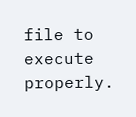file to execute properly.